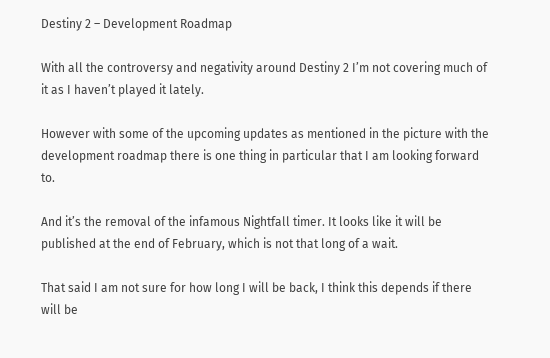Destiny 2 – Development Roadmap

With all the controversy and negativity around Destiny 2 I’m not covering much of it as I haven’t played it lately.

However with some of the upcoming updates as mentioned in the picture with the development roadmap there is one thing in particular that I am looking forward to.

And it’s the removal of the infamous Nightfall timer. It looks like it will be published at the end of February, which is not that long of a wait.

That said I am not sure for how long I will be back, I think this depends if there will be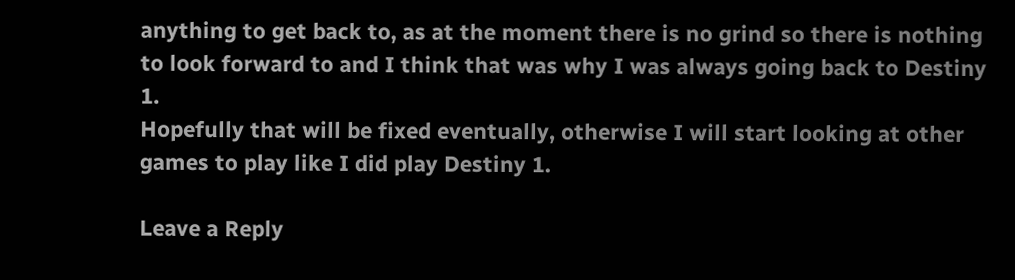anything to get back to, as at the moment there is no grind so there is nothing to look forward to and I think that was why I was always going back to Destiny 1.
Hopefully that will be fixed eventually, otherwise I will start looking at other games to play like I did play Destiny 1.

Leave a Reply